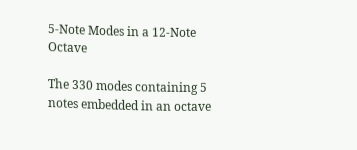5-Note Modes in a 12-Note Octave

The 330 modes containing 5 notes embedded in an octave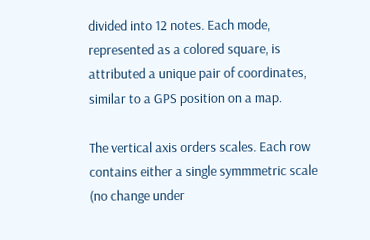divided into 12 notes. Each mode, represented as a colored square, is attributed a unique pair of coordinates, similar to a GPS position on a map.

The vertical axis orders scales. Each row contains either a single symmmetric scale (no change under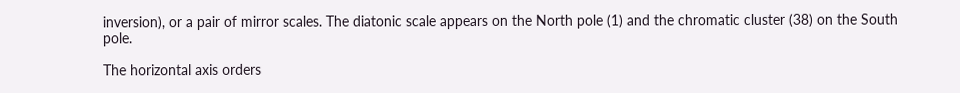inversion), or a pair of mirror scales. The diatonic scale appears on the North pole (1) and the chromatic cluster (38) on the South pole.

The horizontal axis orders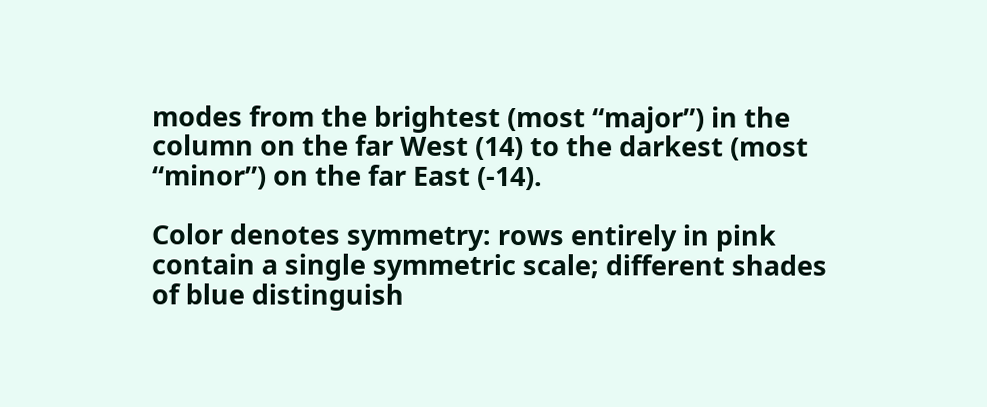modes from the brightest (most “major”) in the column on the far West (14) to the darkest (most “minor”) on the far East (-14).

Color denotes symmetry: rows entirely in pink contain a single symmetric scale; different shades of blue distinguish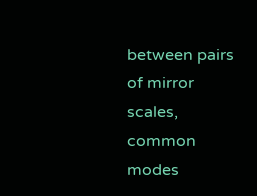between pairs of mirror scales, common modes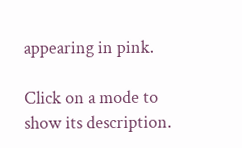appearing in pink.

Click on a mode to show its description.